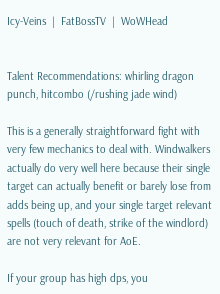Icy-Veins  |  FatBossTV  |  WoWHead


Talent Recommendations: whirling dragon punch, hitcombo (/rushing jade wind)

This is a generally straightforward fight with very few mechanics to deal with. Windwalkers actually do very well here because their single target can actually benefit or barely lose from adds being up, and your single target relevant spells (touch of death, strike of the windlord) are not very relevant for AoE.

If your group has high dps, you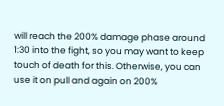will reach the 200% damage phase around 1:30 into the fight, so you may want to keep touch of death for this. Otherwise, you can use it on pull and again on 200%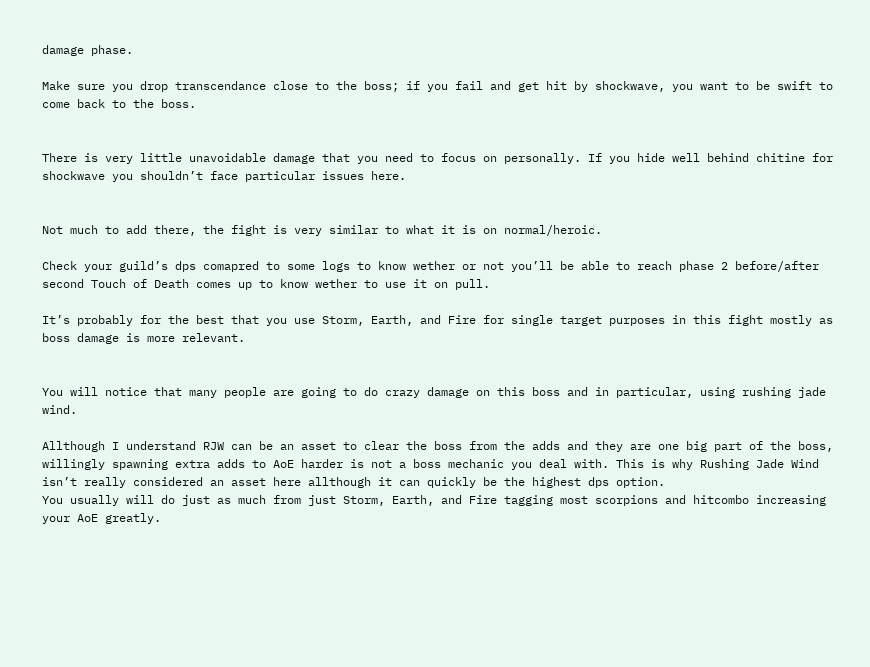damage phase.

Make sure you drop transcendance close to the boss; if you fail and get hit by shockwave, you want to be swift to come back to the boss.


There is very little unavoidable damage that you need to focus on personally. If you hide well behind chitine for shockwave you shouldn’t face particular issues here.


Not much to add there, the fight is very similar to what it is on normal/heroic.

Check your guild’s dps comapred to some logs to know wether or not you’ll be able to reach phase 2 before/after second Touch of Death comes up to know wether to use it on pull.

It’s probably for the best that you use Storm, Earth, and Fire for single target purposes in this fight mostly as boss damage is more relevant.


You will notice that many people are going to do crazy damage on this boss and in particular, using rushing jade wind.

Allthough I understand RJW can be an asset to clear the boss from the adds and they are one big part of the boss, willingly spawning extra adds to AoE harder is not a boss mechanic you deal with. This is why Rushing Jade Wind isn’t really considered an asset here allthough it can quickly be the highest dps option.
You usually will do just as much from just Storm, Earth, and Fire tagging most scorpions and hitcombo increasing your AoE greatly.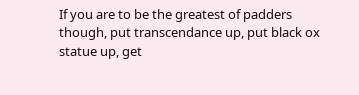If you are to be the greatest of padders though, put transcendance up, put black ox statue up, get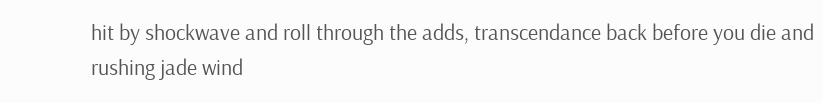hit by shockwave and roll through the adds, transcendance back before you die and rushing jade wind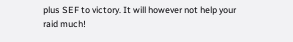plus SEF to victory. It will however not help your raid much!